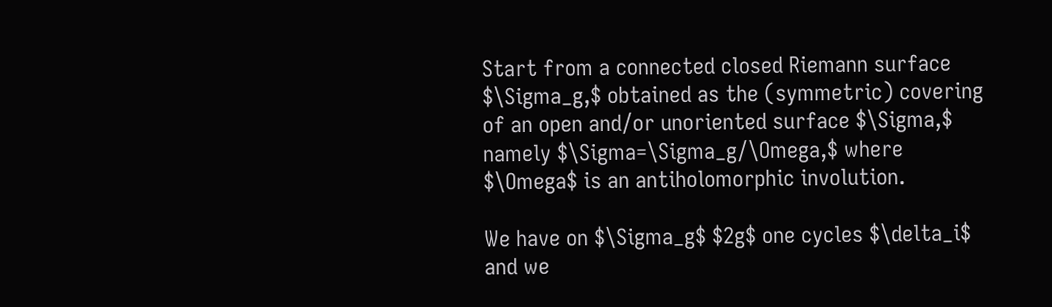Start from a connected closed Riemann surface $\Sigma_g,$ obtained as the (symmetric) covering of an open and/or unoriented surface $\Sigma,$ namely $\Sigma=\Sigma_g/\Omega,$ where $\Omega$ is an antiholomorphic involution.

We have on $\Sigma_g$ $2g$ one cycles $\delta_i$ and we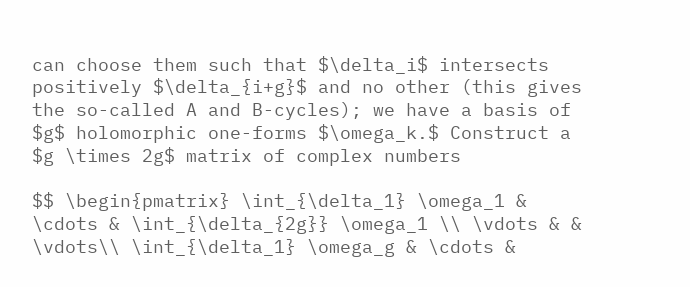can choose them such that $\delta_i$ intersects positively $\delta_{i+g}$ and no other (this gives the so-called A and B-cycles); we have a basis of $g$ holomorphic one-forms $\omega_k.$ Construct a $g \times 2g$ matrix of complex numbers

$$ \begin{pmatrix} \int_{\delta_1} \omega_1 & \cdots & \int_{\delta_{2g}} \omega_1 \\ \vdots & & \vdots\\ \int_{\delta_1} \omega_g & \cdots &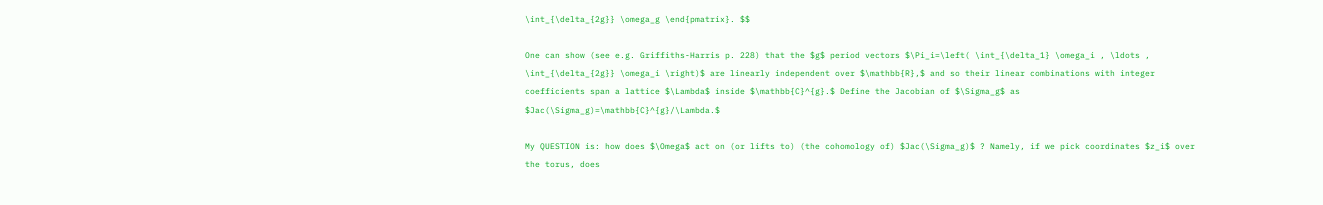\int_{\delta_{2g}} \omega_g \end{pmatrix}. $$

One can show (see e.g. Griffiths-Harris p. 228) that the $g$ period vectors $\Pi_i=\left( \int_{\delta_1} \omega_i , \ldots , \int_{\delta_{2g}} \omega_i \right)$ are linearly independent over $\mathbb{R},$ and so their linear combinations with integer coefficients span a lattice $\Lambda$ inside $\mathbb{C}^{g}.$ Define the Jacobian of $\Sigma_g$ as $Jac(\Sigma_g)=\mathbb{C}^{g}/\Lambda.$

My QUESTION is: how does $\Omega$ act on (or lifts to) (the cohomology of) $Jac(\Sigma_g)$ ? Namely, if we pick coordinates $z_i$ over the torus, does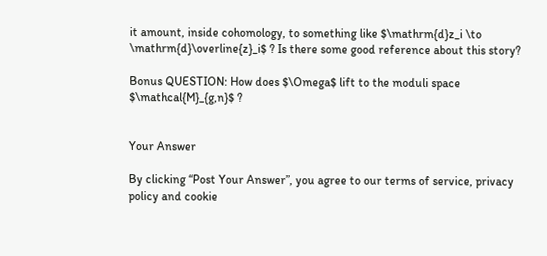it amount, inside cohomology, to something like $\mathrm{d}z_i \to \mathrm{d}\overline{z}_i$ ? Is there some good reference about this story?

Bonus QUESTION: How does $\Omega$ lift to the moduli space $\mathcal{M}_{g,n}$ ?


Your Answer

By clicking “Post Your Answer”, you agree to our terms of service, privacy policy and cookie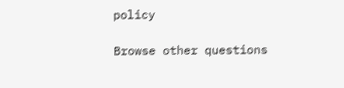policy

Browse other questions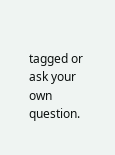tagged or ask your own question.